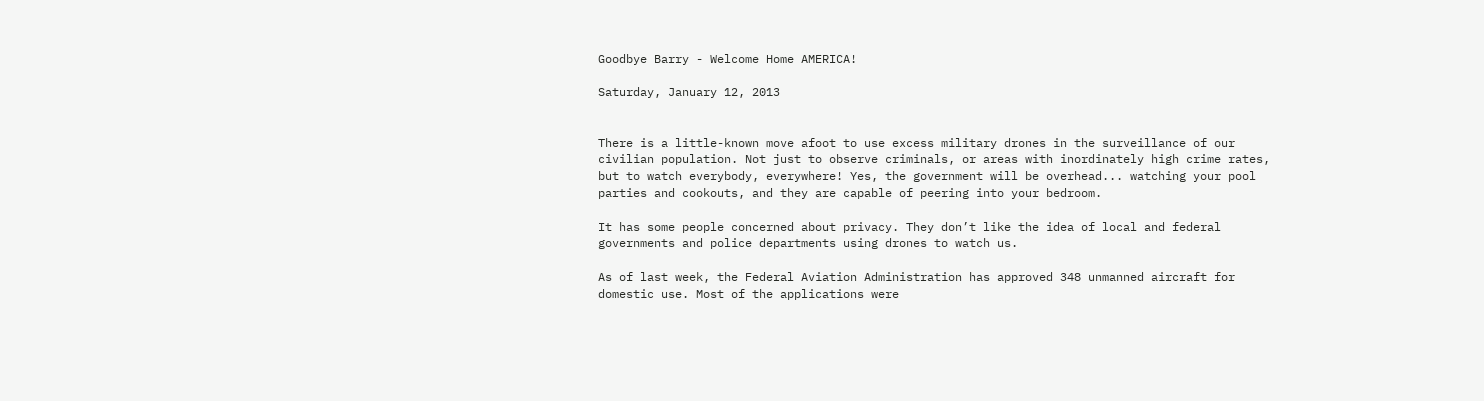Goodbye Barry - Welcome Home AMERICA!

Saturday, January 12, 2013


There is a little-known move afoot to use excess military drones in the surveillance of our civilian population. Not just to observe criminals, or areas with inordinately high crime rates, but to watch everybody, everywhere! Yes, the government will be overhead... watching your pool parties and cookouts, and they are capable of peering into your bedroom.

It has some people concerned about privacy. They don’t like the idea of local and federal governments and police departments using drones to watch us.

As of last week, the Federal Aviation Administration has approved 348 unmanned aircraft for domestic use. Most of the applications were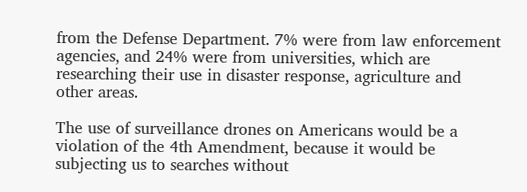from the Defense Department. 7% were from law enforcement agencies, and 24% were from universities, which are researching their use in disaster response, agriculture and other areas.

The use of surveillance drones on Americans would be a violation of the 4th Amendment, because it would be subjecting us to searches without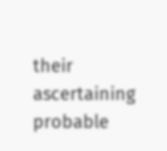their ascertaining probable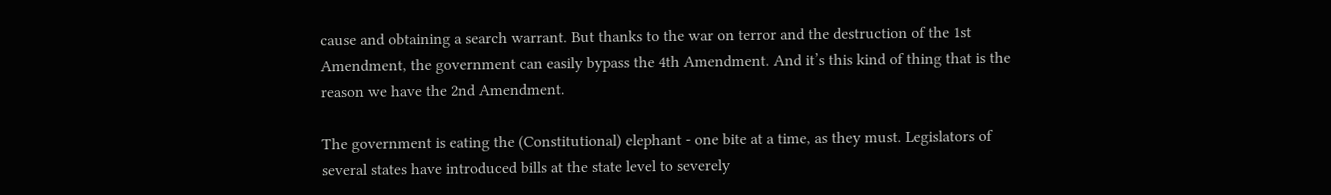cause and obtaining a search warrant. But thanks to the war on terror and the destruction of the 1st Amendment, the government can easily bypass the 4th Amendment. And it’s this kind of thing that is the reason we have the 2nd Amendment.

The government is eating the (Constitutional) elephant - one bite at a time, as they must. Legislators of several states have introduced bills at the state level to severely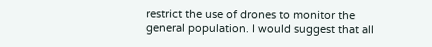restrict the use of drones to monitor the general population. I would suggest that all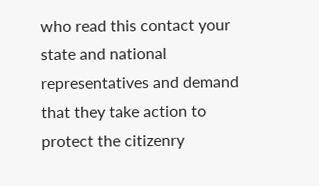who read this contact your state and national representatives and demand that they take action to protect the citizenry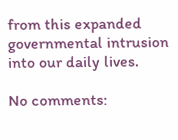from this expanded governmental intrusion into our daily lives.

No comments: